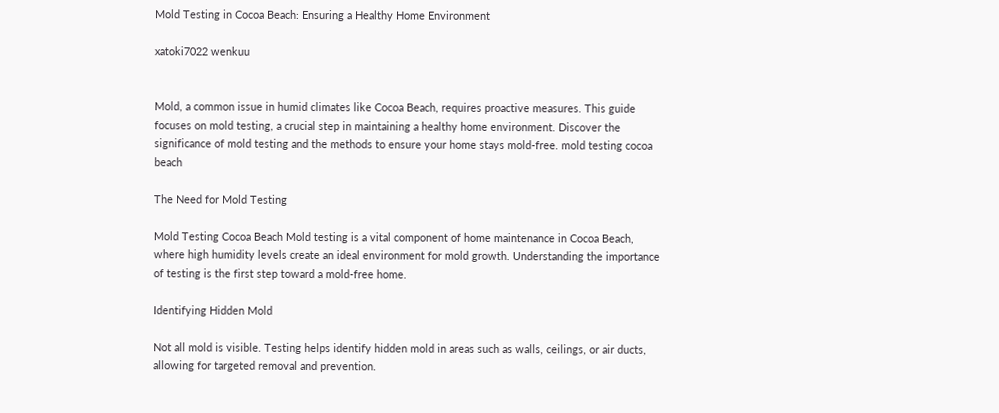Mold Testing in Cocoa Beach: Ensuring a Healthy Home Environment

xatoki7022 wenkuu


Mold, a common issue in humid climates like Cocoa Beach, requires proactive measures. This guide focuses on mold testing, a crucial step in maintaining a healthy home environment. Discover the significance of mold testing and the methods to ensure your home stays mold-free. mold testing cocoa beach

The Need for Mold Testing

Mold Testing Cocoa Beach Mold testing is a vital component of home maintenance in Cocoa Beach, where high humidity levels create an ideal environment for mold growth. Understanding the importance of testing is the first step toward a mold-free home.

Identifying Hidden Mold

Not all mold is visible. Testing helps identify hidden mold in areas such as walls, ceilings, or air ducts, allowing for targeted removal and prevention.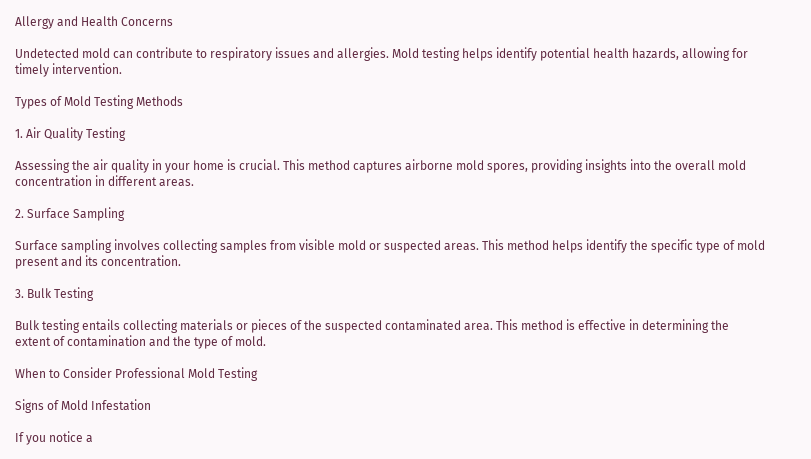Allergy and Health Concerns

Undetected mold can contribute to respiratory issues and allergies. Mold testing helps identify potential health hazards, allowing for timely intervention.

Types of Mold Testing Methods

1. Air Quality Testing

Assessing the air quality in your home is crucial. This method captures airborne mold spores, providing insights into the overall mold concentration in different areas.

2. Surface Sampling

Surface sampling involves collecting samples from visible mold or suspected areas. This method helps identify the specific type of mold present and its concentration.

3. Bulk Testing

Bulk testing entails collecting materials or pieces of the suspected contaminated area. This method is effective in determining the extent of contamination and the type of mold.

When to Consider Professional Mold Testing

Signs of Mold Infestation

If you notice a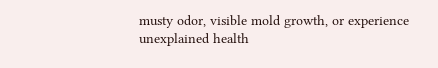musty odor, visible mold growth, or experience unexplained health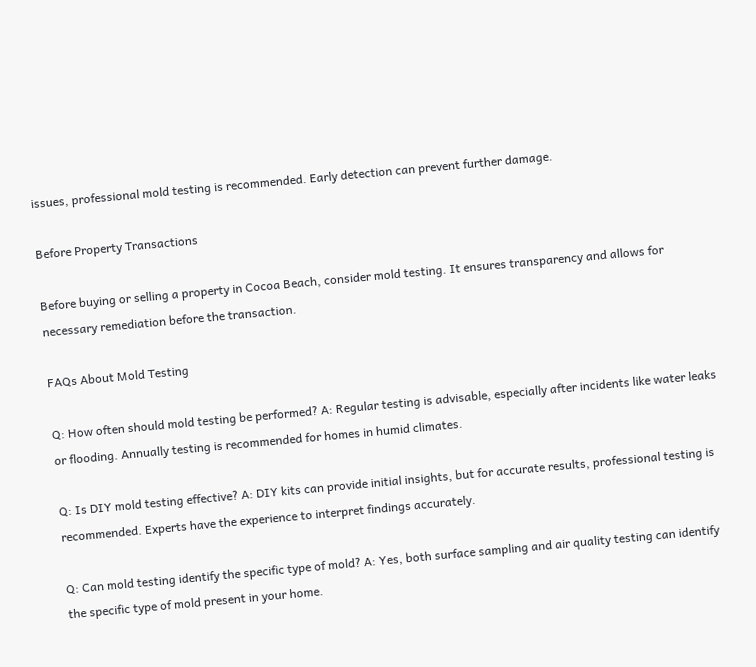issues, professional mold testing is recommended. Early detection can prevent further damage.

Before Property Transactions

Before buying or selling a property in Cocoa Beach, consider mold testing. It ensures transparency and allows for necessary remediation before the transaction.

FAQs About Mold Testing

Q: How often should mold testing be performed? A: Regular testing is advisable, especially after incidents like water leaks or flooding. Annually testing is recommended for homes in humid climates.

Q: Is DIY mold testing effective? A: DIY kits can provide initial insights, but for accurate results, professional testing is recommended. Experts have the experience to interpret findings accurately.

Q: Can mold testing identify the specific type of mold? A: Yes, both surface sampling and air quality testing can identify the specific type of mold present in your home.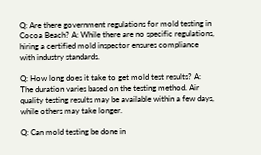Q: Are there government regulations for mold testing in Cocoa Beach? A: While there are no specific regulations, hiring a certified mold inspector ensures compliance with industry standards.

Q: How long does it take to get mold test results? A: The duration varies based on the testing method. Air quality testing results may be available within a few days, while others may take longer.

Q: Can mold testing be done in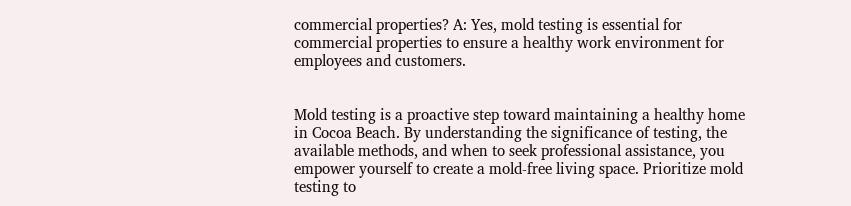commercial properties? A: Yes, mold testing is essential for commercial properties to ensure a healthy work environment for employees and customers.


Mold testing is a proactive step toward maintaining a healthy home in Cocoa Beach. By understanding the significance of testing, the available methods, and when to seek professional assistance, you empower yourself to create a mold-free living space. Prioritize mold testing to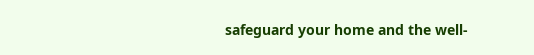safeguard your home and the well-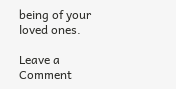being of your loved ones.

Leave a Comment